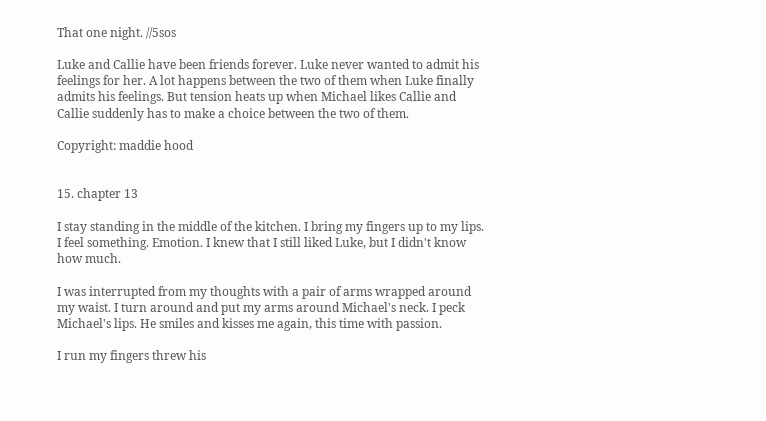That one night. //5sos

Luke and Callie have been friends forever. Luke never wanted to admit his feelings for her. A lot happens between the two of them when Luke finally admits his feelings. But tension heats up when Michael likes Callie and Callie suddenly has to make a choice between the two of them.

Copyright: maddie hood


15. chapter 13

I stay standing in the middle of the kitchen. I bring my fingers up to my lips. I feel something. Emotion. I knew that I still liked Luke, but I didn't know how much.

I was interrupted from my thoughts with a pair of arms wrapped around my waist. I turn around and put my arms around Michael's neck. I peck Michael's lips. He smiles and kisses me again, this time with passion.

I run my fingers threw his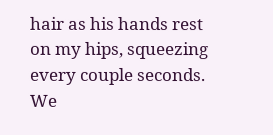hair as his hands rest on my hips, squeezing every couple seconds. We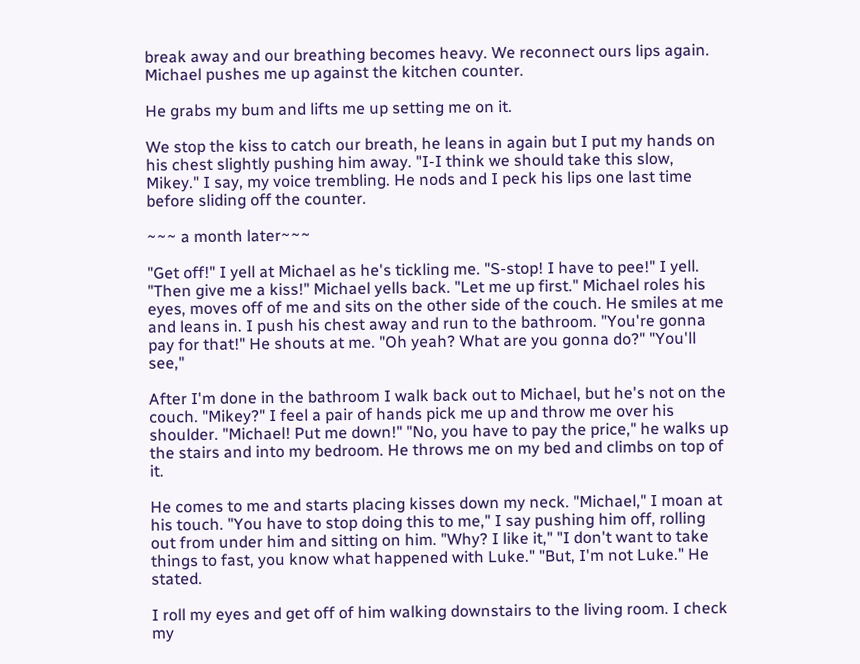break away and our breathing becomes heavy. We reconnect ours lips again. Michael pushes me up against the kitchen counter.

He grabs my bum and lifts me up setting me on it.

We stop the kiss to catch our breath, he leans in again but I put my hands on his chest slightly pushing him away. "I-I think we should take this slow, Mikey." I say, my voice trembling. He nods and I peck his lips one last time before sliding off the counter.

~~~ a month later~~~

"Get off!" I yell at Michael as he's tickling me. "S-stop! I have to pee!" I yell. "Then give me a kiss!" Michael yells back. "Let me up first." Michael roles his eyes, moves off of me and sits on the other side of the couch. He smiles at me and leans in. I push his chest away and run to the bathroom. "You're gonna pay for that!" He shouts at me. "Oh yeah? What are you gonna do?" "You'll see,"

After I'm done in the bathroom I walk back out to Michael, but he's not on the couch. "Mikey?" I feel a pair of hands pick me up and throw me over his shoulder. "Michael! Put me down!" "No, you have to pay the price," he walks up the stairs and into my bedroom. He throws me on my bed and climbs on top of it.

He comes to me and starts placing kisses down my neck. "Michael," I moan at his touch. "You have to stop doing this to me," I say pushing him off, rolling out from under him and sitting on him. "Why? I like it," "I don't want to take things to fast, you know what happened with Luke." "But, I'm not Luke." He stated.

I roll my eyes and get off of him walking downstairs to the living room. I check my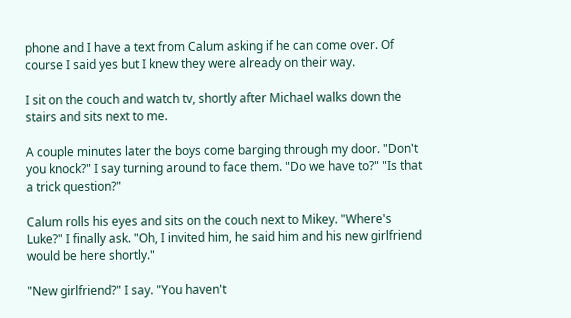phone and I have a text from Calum asking if he can come over. Of course I said yes but I knew they were already on their way.

I sit on the couch and watch tv, shortly after Michael walks down the stairs and sits next to me.

A couple minutes later the boys come barging through my door. "Don't you knock?" I say turning around to face them. "Do we have to?" "Is that a trick question?"

Calum rolls his eyes and sits on the couch next to Mikey. "Where's Luke?" I finally ask. "Oh, I invited him, he said him and his new girlfriend would be here shortly."

"New girlfriend?" I say. "You haven't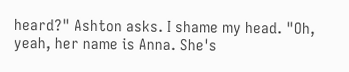heard?" Ashton asks. I shame my head. "Oh, yeah, her name is Anna. She's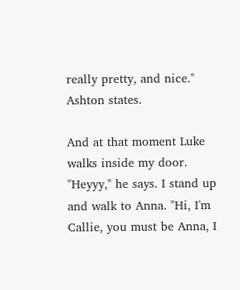really pretty, and nice." Ashton states.

And at that moment Luke walks inside my door. "Heyyy," he says. I stand up and walk to Anna. "Hi, I'm Callie, you must be Anna, I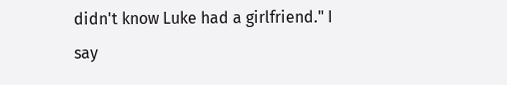didn't know Luke had a girlfriend." I say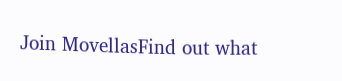Join MovellasFind out what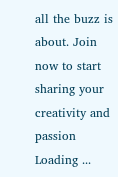all the buzz is about. Join now to start sharing your creativity and passion
Loading ...